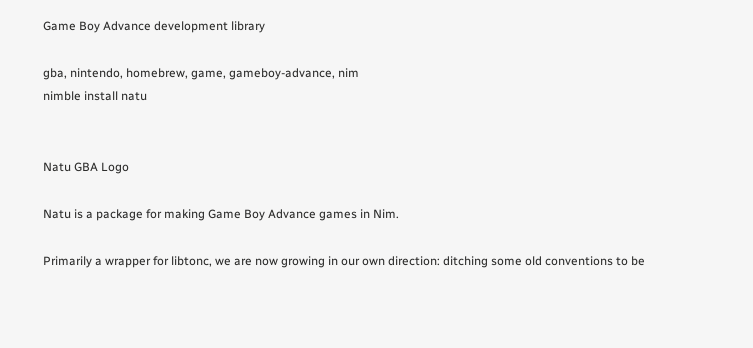Game Boy Advance development library

gba, nintendo, homebrew, game, gameboy-advance, nim
nimble install natu


Natu GBA Logo

Natu is a package for making Game Boy Advance games in Nim.

Primarily a wrapper for libtonc, we are now growing in our own direction: ditching some old conventions to be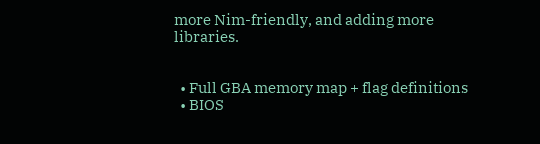more Nim-friendly, and adding more libraries.


  • Full GBA memory map + flag definitions
  • BIOS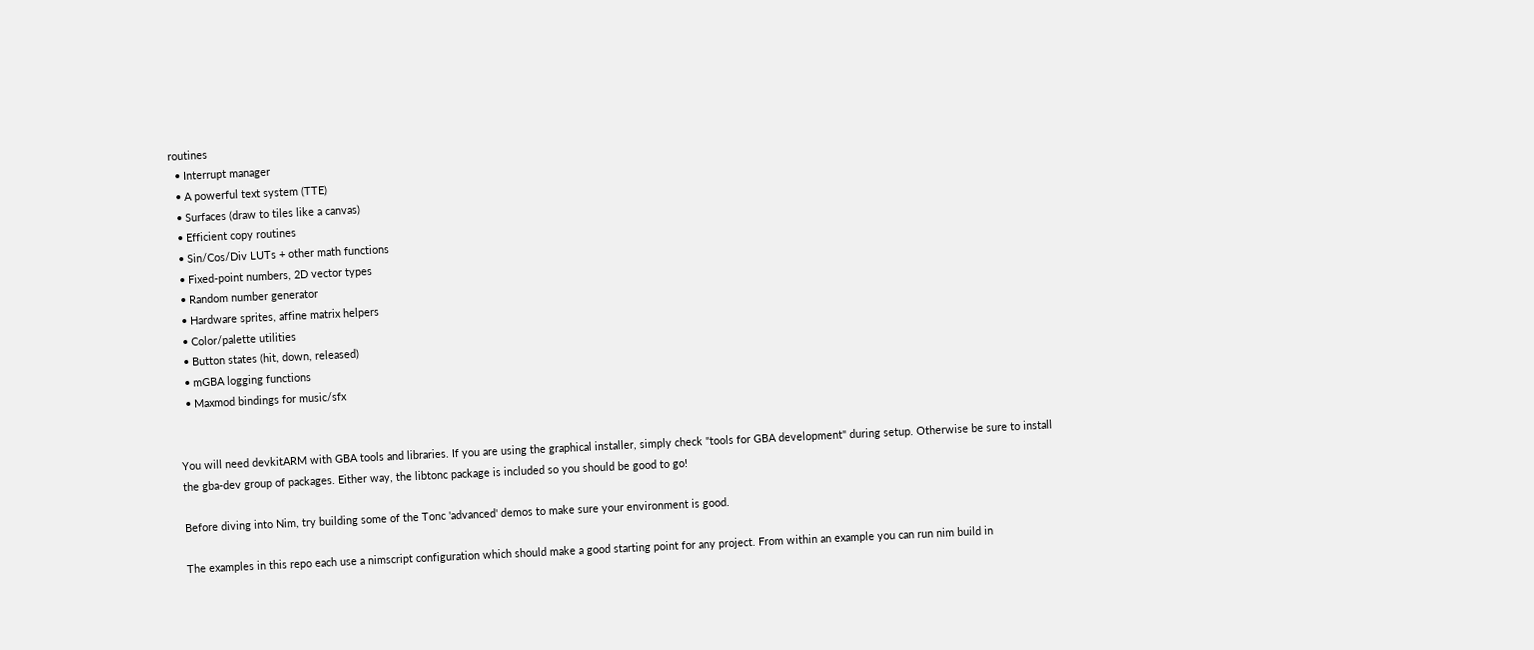routines
  • Interrupt manager
  • A powerful text system (TTE)
  • Surfaces (draw to tiles like a canvas)
  • Efficient copy routines
  • Sin/Cos/Div LUTs + other math functions
  • Fixed-point numbers, 2D vector types
  • Random number generator
  • Hardware sprites, affine matrix helpers
  • Color/palette utilities
  • Button states (hit, down, released)
  • mGBA logging functions
  • Maxmod bindings for music/sfx


You will need devkitARM with GBA tools and libraries. If you are using the graphical installer, simply check "tools for GBA development" during setup. Otherwise be sure to install the gba-dev group of packages. Either way, the libtonc package is included so you should be good to go!

Before diving into Nim, try building some of the Tonc 'advanced' demos to make sure your environment is good.

The examples in this repo each use a nimscript configuration which should make a good starting point for any project. From within an example you can run nim build in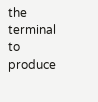the terminal to produce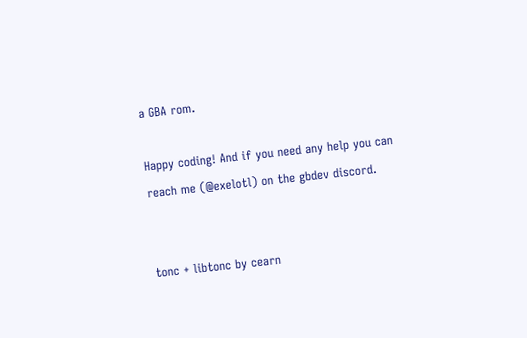a GBA rom.

Happy coding! And if you need any help you can reach me (@exelotl) on the gbdev discord.


tonc + libtonc by cearn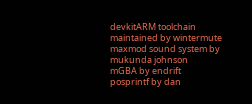devkitARM toolchain maintained by wintermute
maxmod sound system by mukunda johnson
mGBA by endrift
posprintf by dan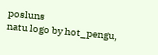posluns
natu logo by hot_pengu,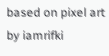based on pixel art by iamrifki